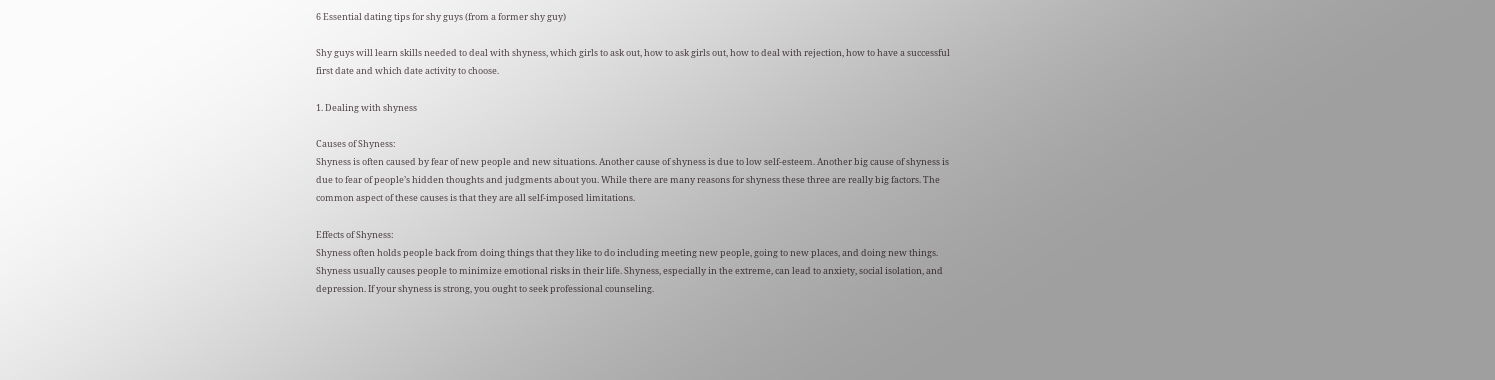6 Essential dating tips for shy guys (from a former shy guy)

Shy guys will learn skills needed to deal with shyness, which girls to ask out, how to ask girls out, how to deal with rejection, how to have a successful first date and which date activity to choose.

1. Dealing with shyness

Causes of Shyness:
Shyness is often caused by fear of new people and new situations. Another cause of shyness is due to low self-esteem. Another big cause of shyness is due to fear of people’s hidden thoughts and judgments about you. While there are many reasons for shyness these three are really big factors. The common aspect of these causes is that they are all self-imposed limitations.

Effects of Shyness:
Shyness often holds people back from doing things that they like to do including meeting new people, going to new places, and doing new things. Shyness usually causes people to minimize emotional risks in their life. Shyness, especially in the extreme, can lead to anxiety, social isolation, and depression. If your shyness is strong, you ought to seek professional counseling.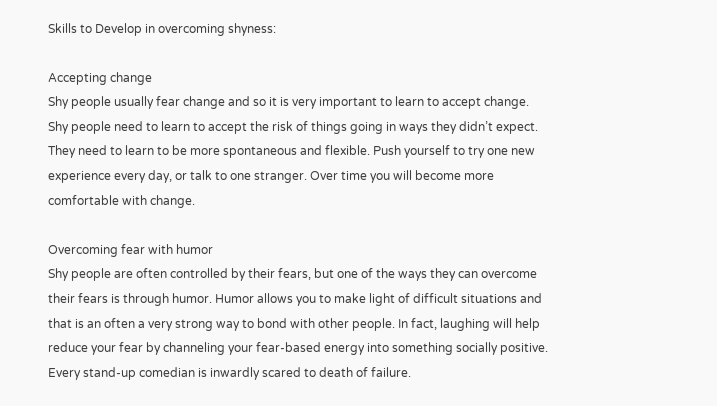Skills to Develop in overcoming shyness:

Accepting change
Shy people usually fear change and so it is very important to learn to accept change. Shy people need to learn to accept the risk of things going in ways they didn’t expect. They need to learn to be more spontaneous and flexible. Push yourself to try one new experience every day, or talk to one stranger. Over time you will become more comfortable with change.

Overcoming fear with humor
Shy people are often controlled by their fears, but one of the ways they can overcome their fears is through humor. Humor allows you to make light of difficult situations and that is an often a very strong way to bond with other people. In fact, laughing will help reduce your fear by channeling your fear-based energy into something socially positive. Every stand-up comedian is inwardly scared to death of failure.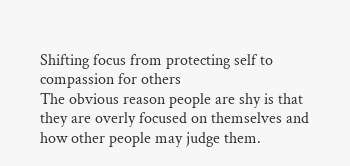Shifting focus from protecting self to compassion for others
The obvious reason people are shy is that they are overly focused on themselves and how other people may judge them.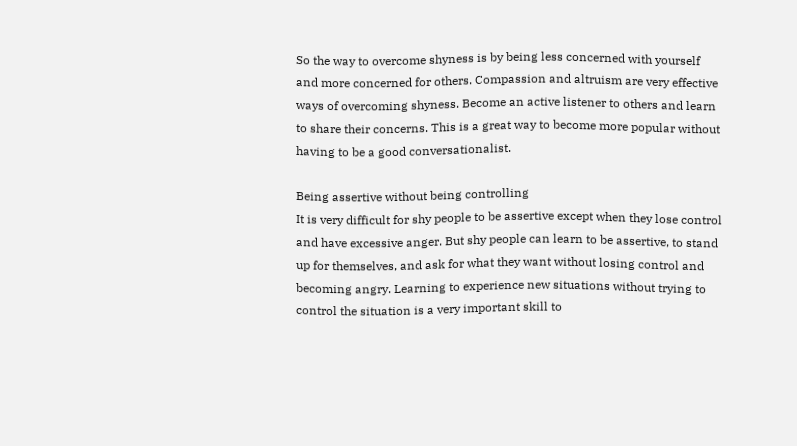So the way to overcome shyness is by being less concerned with yourself and more concerned for others. Compassion and altruism are very effective ways of overcoming shyness. Become an active listener to others and learn to share their concerns. This is a great way to become more popular without having to be a good conversationalist.

Being assertive without being controlling
It is very difficult for shy people to be assertive except when they lose control and have excessive anger. But shy people can learn to be assertive, to stand up for themselves, and ask for what they want without losing control and becoming angry. Learning to experience new situations without trying to control the situation is a very important skill to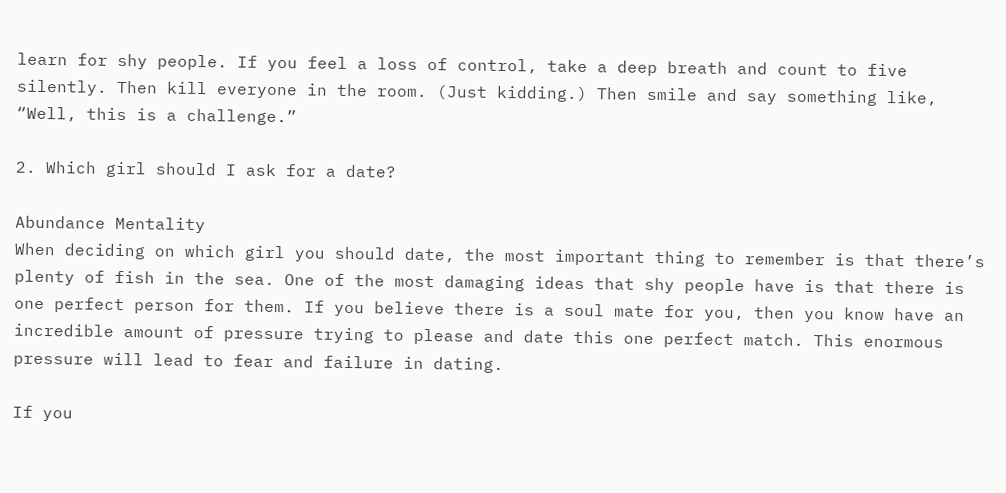learn for shy people. If you feel a loss of control, take a deep breath and count to five silently. Then kill everyone in the room. (Just kidding.) Then smile and say something like, “Well, this is a challenge.”

2. Which girl should I ask for a date?

Abundance Mentality
When deciding on which girl you should date, the most important thing to remember is that there’s plenty of fish in the sea. One of the most damaging ideas that shy people have is that there is one perfect person for them. If you believe there is a soul mate for you, then you know have an incredible amount of pressure trying to please and date this one perfect match. This enormous pressure will lead to fear and failure in dating.

If you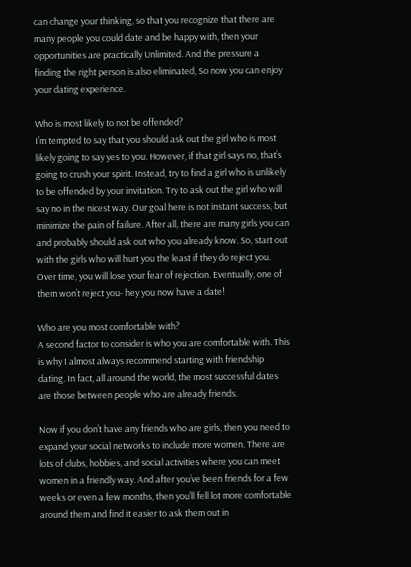can change your thinking, so that you recognize that there are many people you could date and be happy with, then your opportunities are practically Unlimited. And the pressure a finding the right person is also eliminated, So now you can enjoy your dating experience.

Who is most likely to not be offended?
I’m tempted to say that you should ask out the girl who is most likely going to say yes to you. However, if that girl says no, that’s going to crush your spirit. Instead, try to find a girl who is unlikely to be offended by your invitation. Try to ask out the girl who will say no in the nicest way. Our goal here is not instant success, but minimize the pain of failure. After all, there are many girls you can and probably should ask out who you already know. So, start out with the girls who will hurt you the least if they do reject you. Over time, you will lose your fear of rejection. Eventually, one of them won’t reject you- hey you now have a date!

Who are you most comfortable with?
A second factor to consider is who you are comfortable with. This is why I almost always recommend starting with friendship dating. In fact, all around the world, the most successful dates are those between people who are already friends.

Now if you don’t have any friends who are girls, then you need to expand your social networks to include more women. There are lots of clubs, hobbies, and social activities where you can meet women in a friendly way. And after you’ve been friends for a few weeks or even a few months, then you’ll fell lot more comfortable around them and find it easier to ask them out in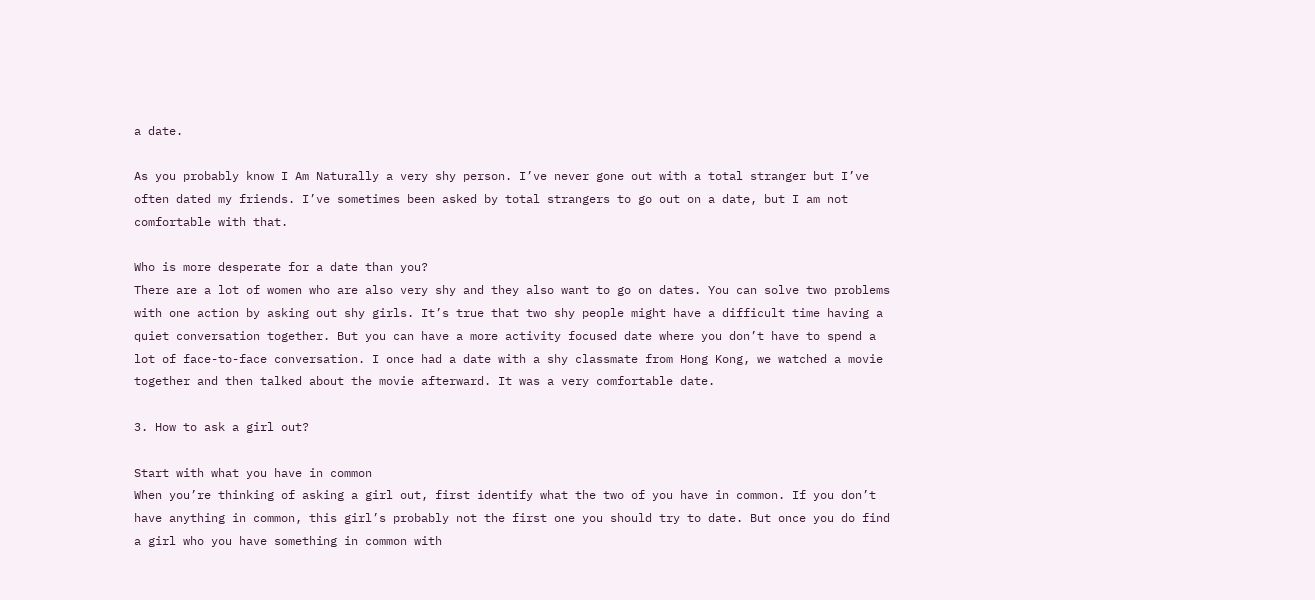a date.

As you probably know I Am Naturally a very shy person. I’ve never gone out with a total stranger but I’ve often dated my friends. I’ve sometimes been asked by total strangers to go out on a date, but I am not comfortable with that.

Who is more desperate for a date than you?
There are a lot of women who are also very shy and they also want to go on dates. You can solve two problems with one action by asking out shy girls. It’s true that two shy people might have a difficult time having a quiet conversation together. But you can have a more activity focused date where you don’t have to spend a lot of face-to-face conversation. I once had a date with a shy classmate from Hong Kong, we watched a movie together and then talked about the movie afterward. It was a very comfortable date.

3. How to ask a girl out?

Start with what you have in common
When you’re thinking of asking a girl out, first identify what the two of you have in common. If you don’t have anything in common, this girl’s probably not the first one you should try to date. But once you do find a girl who you have something in common with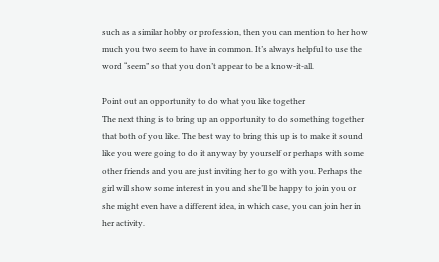such as a similar hobby or profession, then you can mention to her how much you two seem to have in common. It’s always helpful to use the word “seem” so that you don’t appear to be a know-it-all.

Point out an opportunity to do what you like together
The next thing is to bring up an opportunity to do something together that both of you like. The best way to bring this up is to make it sound like you were going to do it anyway by yourself or perhaps with some other friends and you are just inviting her to go with you. Perhaps the girl will show some interest in you and she’ll be happy to join you or she might even have a different idea, in which case, you can join her in her activity.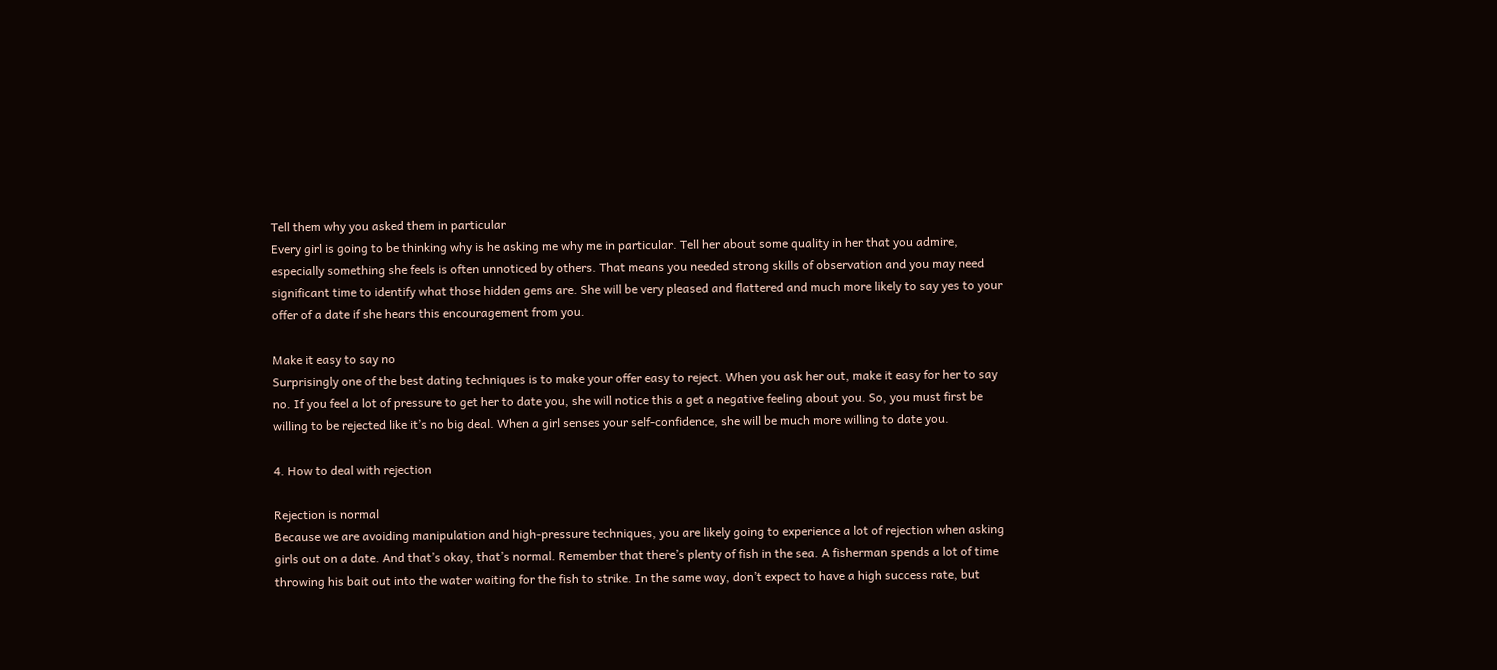Tell them why you asked them in particular
Every girl is going to be thinking why is he asking me why me in particular. Tell her about some quality in her that you admire, especially something she feels is often unnoticed by others. That means you needed strong skills of observation and you may need significant time to identify what those hidden gems are. She will be very pleased and flattered and much more likely to say yes to your offer of a date if she hears this encouragement from you.

Make it easy to say no
Surprisingly one of the best dating techniques is to make your offer easy to reject. When you ask her out, make it easy for her to say no. If you feel a lot of pressure to get her to date you, she will notice this a get a negative feeling about you. So, you must first be willing to be rejected like it’s no big deal. When a girl senses your self-confidence, she will be much more willing to date you.

4. How to deal with rejection

Rejection is normal
Because we are avoiding manipulation and high-pressure techniques, you are likely going to experience a lot of rejection when asking girls out on a date. And that’s okay, that’s normal. Remember that there’s plenty of fish in the sea. A fisherman spends a lot of time throwing his bait out into the water waiting for the fish to strike. In the same way, don’t expect to have a high success rate, but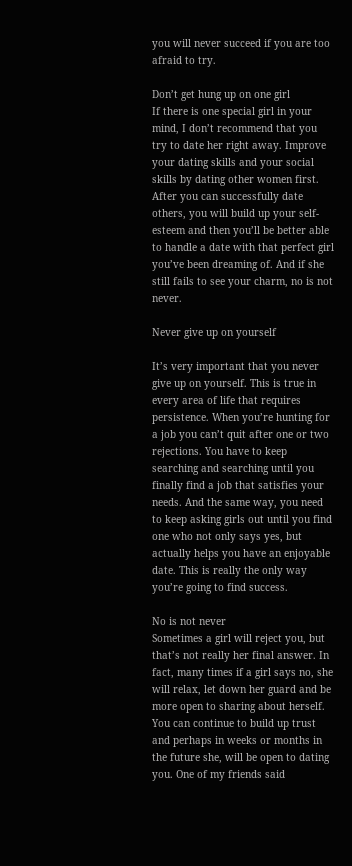you will never succeed if you are too afraid to try.

Don’t get hung up on one girl
If there is one special girl in your mind, I don’t recommend that you try to date her right away. Improve your dating skills and your social skills by dating other women first. After you can successfully date others, you will build up your self-esteem and then you’ll be better able to handle a date with that perfect girl you’ve been dreaming of. And if she still fails to see your charm, no is not never.

Never give up on yourself

It’s very important that you never give up on yourself. This is true in every area of life that requires persistence. When you’re hunting for a job you can’t quit after one or two rejections. You have to keep searching and searching until you finally find a job that satisfies your needs. And the same way, you need to keep asking girls out until you find one who not only says yes, but actually helps you have an enjoyable date. This is really the only way you’re going to find success.

No is not never
Sometimes a girl will reject you, but that’s not really her final answer. In fact, many times if a girl says no, she will relax, let down her guard and be more open to sharing about herself. You can continue to build up trust and perhaps in weeks or months in the future she, will be open to dating you. One of my friends said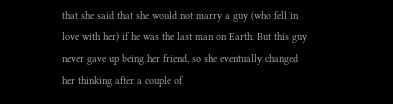that she said that she would not marry a guy (who fell in love with her) if he was the last man on Earth. But this guy never gave up being her friend, so she eventually changed her thinking after a couple of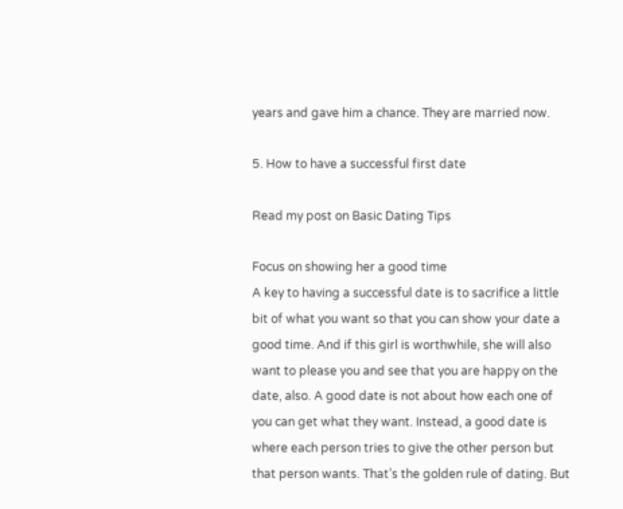years and gave him a chance. They are married now.

5. How to have a successful first date

Read my post on Basic Dating Tips

Focus on showing her a good time
A key to having a successful date is to sacrifice a little bit of what you want so that you can show your date a good time. And if this girl is worthwhile, she will also want to please you and see that you are happy on the date, also. A good date is not about how each one of you can get what they want. Instead, a good date is where each person tries to give the other person but that person wants. That’s the golden rule of dating. But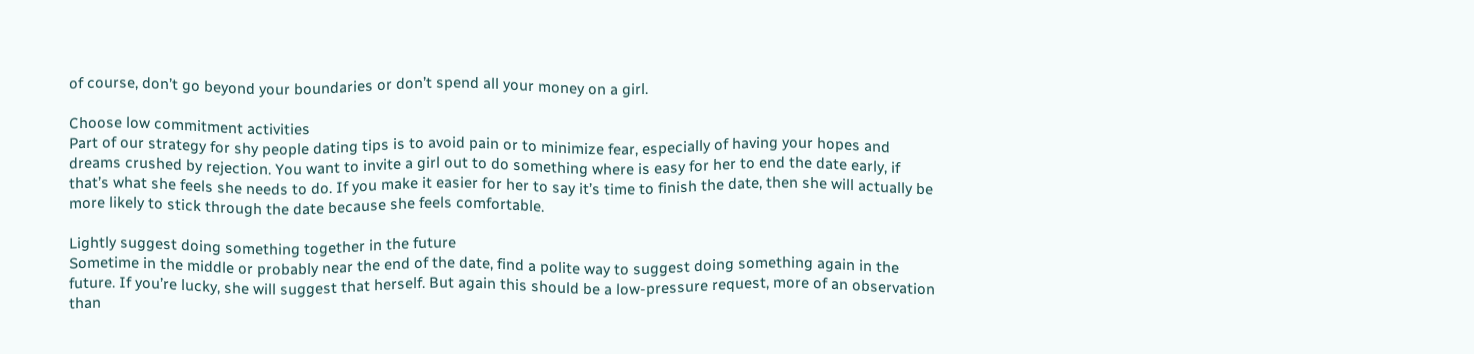of course, don’t go beyond your boundaries or don’t spend all your money on a girl.

Choose low commitment activities
Part of our strategy for shy people dating tips is to avoid pain or to minimize fear, especially of having your hopes and dreams crushed by rejection. You want to invite a girl out to do something where is easy for her to end the date early, if that’s what she feels she needs to do. If you make it easier for her to say it’s time to finish the date, then she will actually be more likely to stick through the date because she feels comfortable.

Lightly suggest doing something together in the future
Sometime in the middle or probably near the end of the date, find a polite way to suggest doing something again in the future. If you’re lucky, she will suggest that herself. But again this should be a low-pressure request, more of an observation than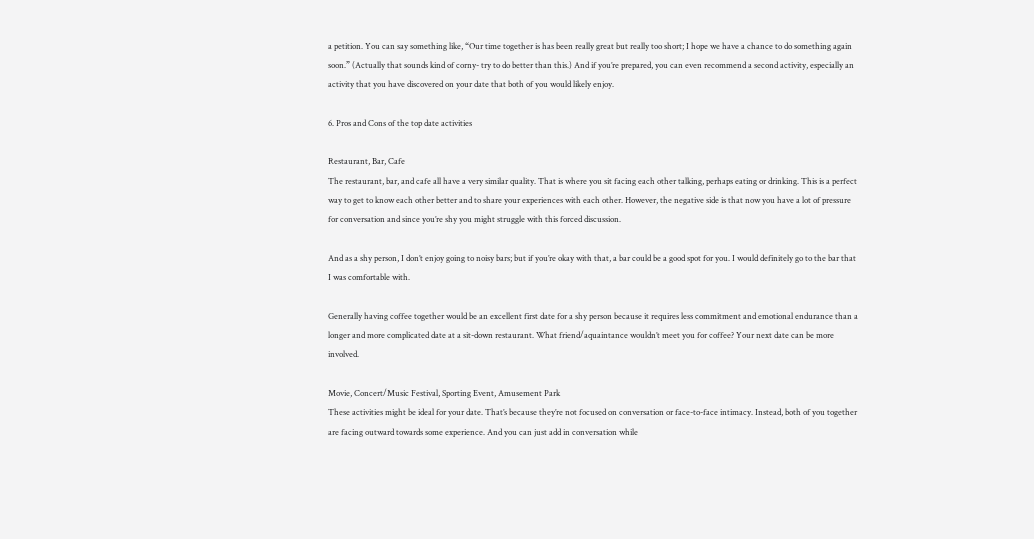a petition. You can say something like, “Our time together is has been really great but really too short; I hope we have a chance to do something again soon.” (Actually that sounds kind of corny- try to do better than this.) And if you’re prepared, you can even recommend a second activity, especially an activity that you have discovered on your date that both of you would likely enjoy.

6. Pros and Cons of the top date activities

Restaurant, Bar, Cafe
The restaurant, bar, and cafe all have a very similar quality. That is where you sit facing each other talking, perhaps eating or drinking. This is a perfect way to get to know each other better and to share your experiences with each other. However, the negative side is that now you have a lot of pressure for conversation and since you’re shy you might struggle with this forced discussion.

And as a shy person, I don’t enjoy going to noisy bars; but if you’re okay with that, a bar could be a good spot for you. I would definitely go to the bar that I was comfortable with.

Generally having coffee together would be an excellent first date for a shy person because it requires less commitment and emotional endurance than a longer and more complicated date at a sit-down restaurant. What friend/aquaintance wouldn’t meet you for coffee? Your next date can be more involved.

Movie, Concert/Music Festival, Sporting Event, Amusement Park
These activities might be ideal for your date. That’s because they’re not focused on conversation or face-to-face intimacy. Instead, both of you together are facing outward towards some experience. And you can just add in conversation while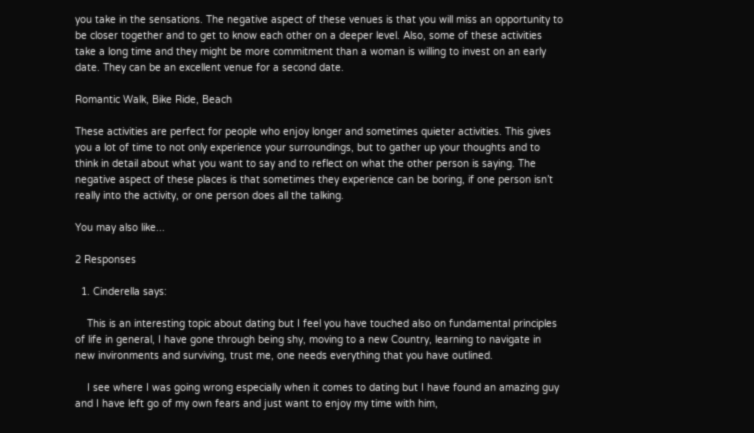you take in the sensations. The negative aspect of these venues is that you will miss an opportunity to be closer together and to get to know each other on a deeper level. Also, some of these activities take a long time and they might be more commitment than a woman is willing to invest on an early date. They can be an excellent venue for a second date.

Romantic Walk, Bike Ride, Beach

These activities are perfect for people who enjoy longer and sometimes quieter activities. This gives you a lot of time to not only experience your surroundings, but to gather up your thoughts and to think in detail about what you want to say and to reflect on what the other person is saying. The negative aspect of these places is that sometimes they experience can be boring, if one person isn’t really into the activity, or one person does all the talking.

You may also like...

2 Responses

  1. Cinderella says:

    This is an interesting topic about dating but I feel you have touched also on fundamental principles of life in general, I have gone through being shy, moving to a new Country, learning to navigate in new invironments and surviving, trust me, one needs everything that you have outlined.

    I see where I was going wrong especially when it comes to dating but I have found an amazing guy and I have left go of my own fears and just want to enjoy my time with him,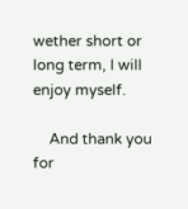wether short or long term, I will enjoy myself.

    And thank you for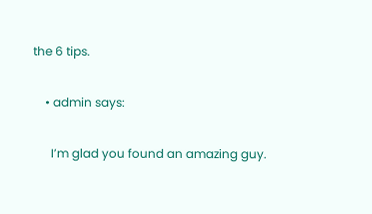the 6 tips.

    • admin says:

      I’m glad you found an amazing guy.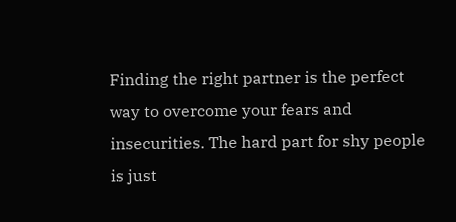Finding the right partner is the perfect way to overcome your fears and insecurities. The hard part for shy people is just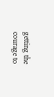getting the courage to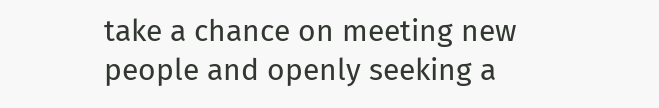take a chance on meeting new people and openly seeking a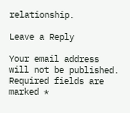relationship.

Leave a Reply

Your email address will not be published. Required fields are marked *